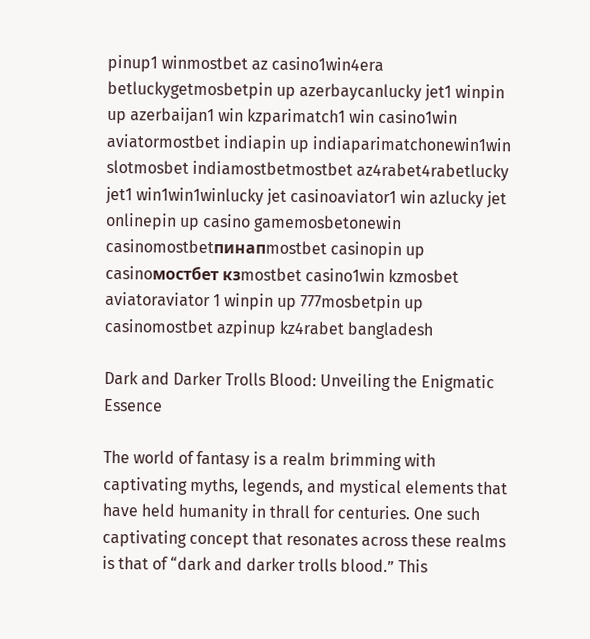pinup1 winmostbet az casino1win4era betluckygetmosbetpin up azerbaycanlucky jet1 winpin up azerbaijan1 win kzparimatch1 win casino1win aviatormostbet indiapin up indiaparimatchonewin1win slotmosbet indiamostbetmostbet az4rabet4rabetlucky jet1 win1win1winlucky jet casinoaviator1 win azlucky jet onlinepin up casino gamemosbetonewin casinomostbetпинапmostbet casinopin up casinoмостбет кзmostbet casino1win kzmosbet aviatoraviator 1 winpin up 777mosbetpin up casinomostbet azpinup kz4rabet bangladesh

Dark and Darker Trolls Blood: Unveiling the Enigmatic Essence

The world of fantasy is a realm brimming with captivating myths, legends, and mystical elements that have held humanity in thrall for centuries. One such captivating concept that resonates across these realms is that of “dark and darker trolls blood.” This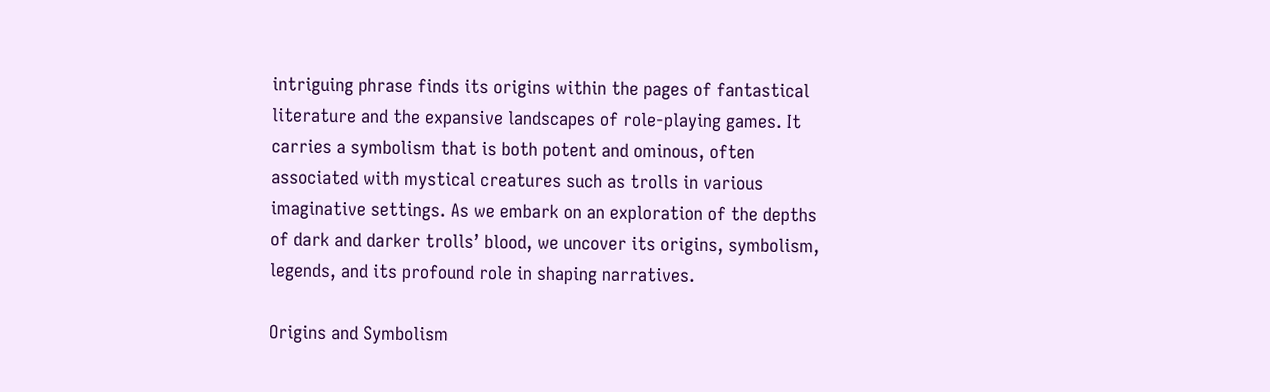intriguing phrase finds its origins within the pages of fantastical literature and the expansive landscapes of role-playing games. It carries a symbolism that is both potent and ominous, often associated with mystical creatures such as trolls in various imaginative settings. As we embark on an exploration of the depths of dark and darker trolls’ blood, we uncover its origins, symbolism, legends, and its profound role in shaping narratives.

Origins and Symbolism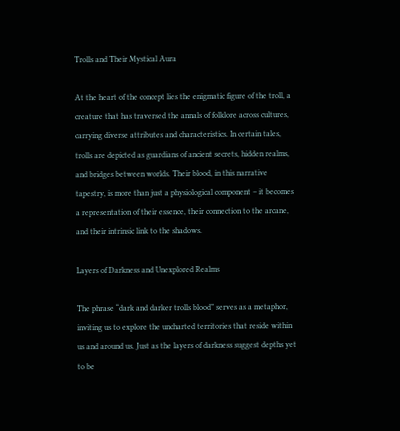Trolls and Their Mystical Aura

At the heart of the concept lies the enigmatic figure of the troll, a creature that has traversed the annals of folklore across cultures, carrying diverse attributes and characteristics. In certain tales, trolls are depicted as guardians of ancient secrets, hidden realms, and bridges between worlds. Their blood, in this narrative tapestry, is more than just a physiological component – it becomes a representation of their essence, their connection to the arcane, and their intrinsic link to the shadows.

Layers of Darkness and Unexplored Realms

The phrase “dark and darker trolls blood” serves as a metaphor, inviting us to explore the uncharted territories that reside within us and around us. Just as the layers of darkness suggest depths yet to be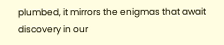plumbed, it mirrors the enigmas that await discovery in our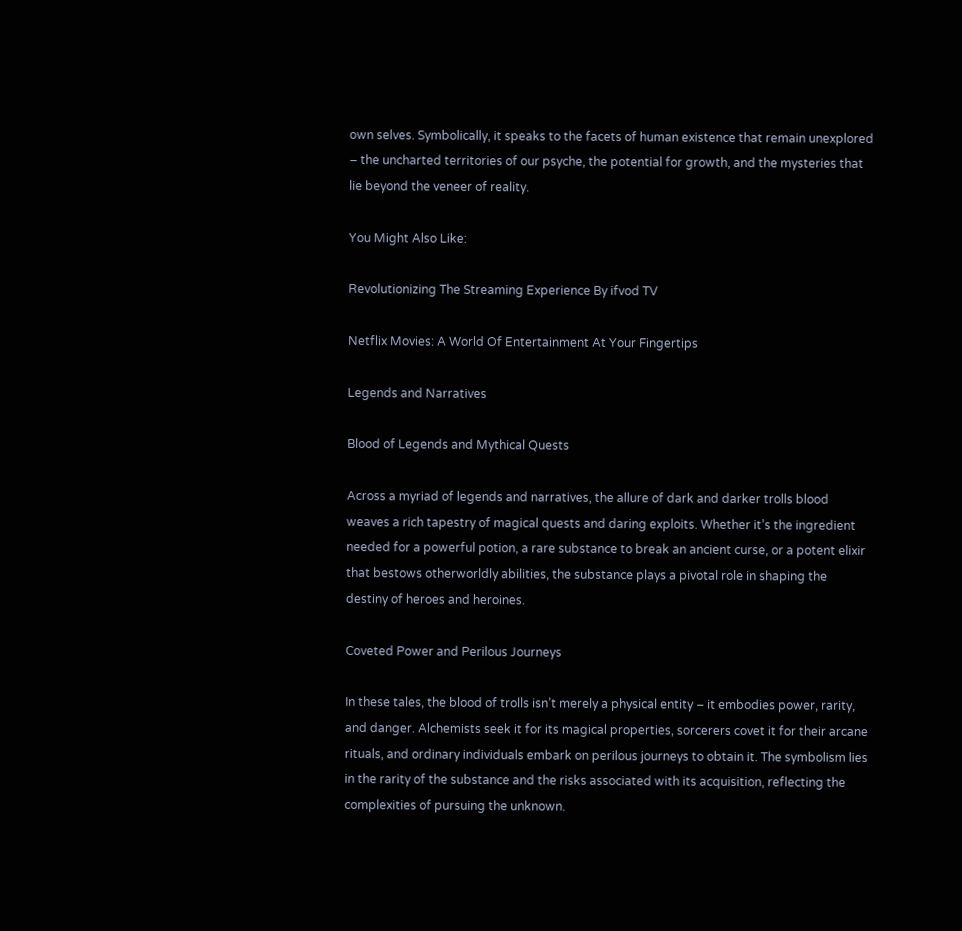own selves. Symbolically, it speaks to the facets of human existence that remain unexplored – the uncharted territories of our psyche, the potential for growth, and the mysteries that lie beyond the veneer of reality.

You Might Also Like:

Revolutionizing The Streaming Experience By ifvod TV

Netflix Movies: A World Of Entertainment At Your Fingertips

Legends and Narratives

Blood of Legends and Mythical Quests

Across a myriad of legends and narratives, the allure of dark and darker trolls blood weaves a rich tapestry of magical quests and daring exploits. Whether it’s the ingredient needed for a powerful potion, a rare substance to break an ancient curse, or a potent elixir that bestows otherworldly abilities, the substance plays a pivotal role in shaping the destiny of heroes and heroines.

Coveted Power and Perilous Journeys

In these tales, the blood of trolls isn’t merely a physical entity – it embodies power, rarity, and danger. Alchemists seek it for its magical properties, sorcerers covet it for their arcane rituals, and ordinary individuals embark on perilous journeys to obtain it. The symbolism lies in the rarity of the substance and the risks associated with its acquisition, reflecting the complexities of pursuing the unknown.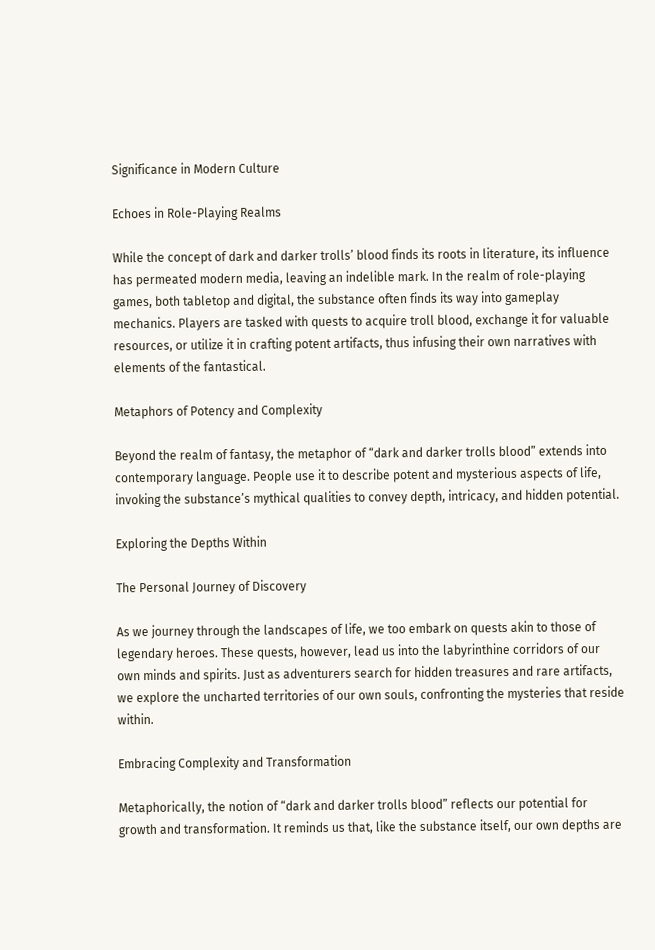Significance in Modern Culture

Echoes in Role-Playing Realms

While the concept of dark and darker trolls’ blood finds its roots in literature, its influence has permeated modern media, leaving an indelible mark. In the realm of role-playing games, both tabletop and digital, the substance often finds its way into gameplay mechanics. Players are tasked with quests to acquire troll blood, exchange it for valuable resources, or utilize it in crafting potent artifacts, thus infusing their own narratives with elements of the fantastical.

Metaphors of Potency and Complexity

Beyond the realm of fantasy, the metaphor of “dark and darker trolls blood” extends into contemporary language. People use it to describe potent and mysterious aspects of life, invoking the substance’s mythical qualities to convey depth, intricacy, and hidden potential.

Exploring the Depths Within

The Personal Journey of Discovery

As we journey through the landscapes of life, we too embark on quests akin to those of legendary heroes. These quests, however, lead us into the labyrinthine corridors of our own minds and spirits. Just as adventurers search for hidden treasures and rare artifacts, we explore the uncharted territories of our own souls, confronting the mysteries that reside within.

Embracing Complexity and Transformation

Metaphorically, the notion of “dark and darker trolls blood” reflects our potential for growth and transformation. It reminds us that, like the substance itself, our own depths are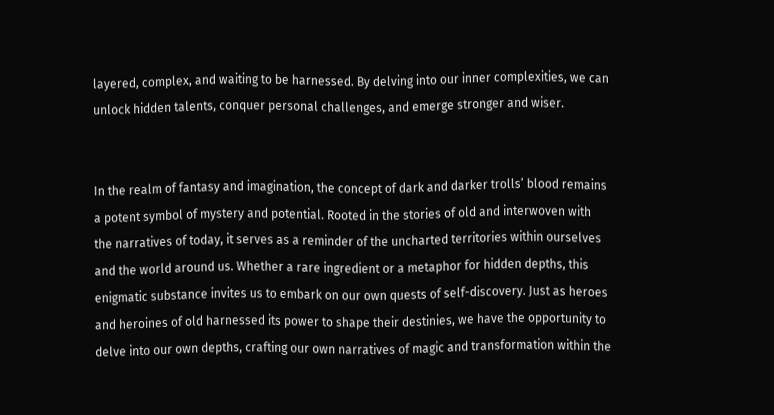layered, complex, and waiting to be harnessed. By delving into our inner complexities, we can unlock hidden talents, conquer personal challenges, and emerge stronger and wiser.


In the realm of fantasy and imagination, the concept of dark and darker trolls’ blood remains a potent symbol of mystery and potential. Rooted in the stories of old and interwoven with the narratives of today, it serves as a reminder of the uncharted territories within ourselves and the world around us. Whether a rare ingredient or a metaphor for hidden depths, this enigmatic substance invites us to embark on our own quests of self-discovery. Just as heroes and heroines of old harnessed its power to shape their destinies, we have the opportunity to delve into our own depths, crafting our own narratives of magic and transformation within the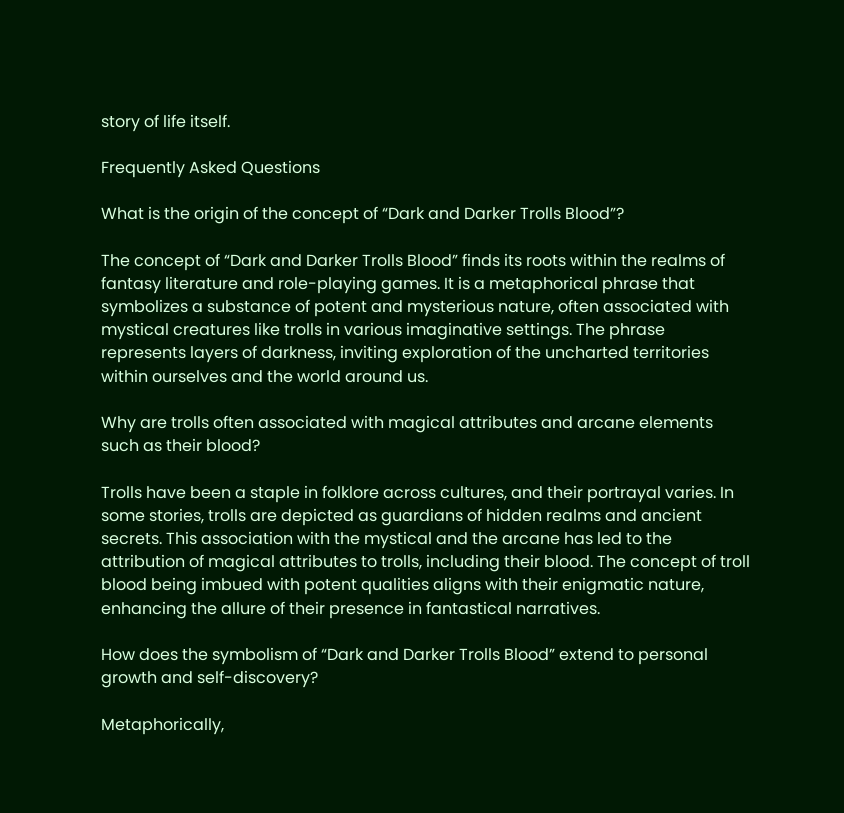story of life itself.

Frequently Asked Questions

What is the origin of the concept of “Dark and Darker Trolls Blood”?

The concept of “Dark and Darker Trolls Blood” finds its roots within the realms of fantasy literature and role-playing games. It is a metaphorical phrase that symbolizes a substance of potent and mysterious nature, often associated with mystical creatures like trolls in various imaginative settings. The phrase represents layers of darkness, inviting exploration of the uncharted territories within ourselves and the world around us.

Why are trolls often associated with magical attributes and arcane elements such as their blood?

Trolls have been a staple in folklore across cultures, and their portrayal varies. In some stories, trolls are depicted as guardians of hidden realms and ancient secrets. This association with the mystical and the arcane has led to the attribution of magical attributes to trolls, including their blood. The concept of troll blood being imbued with potent qualities aligns with their enigmatic nature, enhancing the allure of their presence in fantastical narratives.

How does the symbolism of “Dark and Darker Trolls Blood” extend to personal growth and self-discovery?

Metaphorically,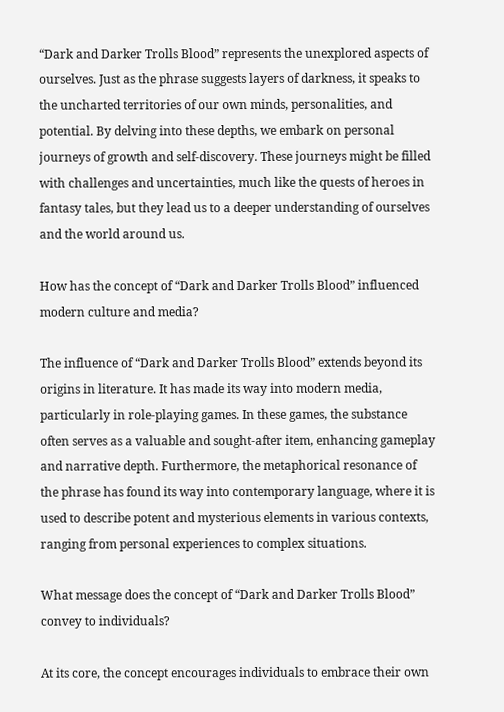“Dark and Darker Trolls Blood” represents the unexplored aspects of ourselves. Just as the phrase suggests layers of darkness, it speaks to the uncharted territories of our own minds, personalities, and potential. By delving into these depths, we embark on personal journeys of growth and self-discovery. These journeys might be filled with challenges and uncertainties, much like the quests of heroes in fantasy tales, but they lead us to a deeper understanding of ourselves and the world around us.

How has the concept of “Dark and Darker Trolls Blood” influenced modern culture and media?

The influence of “Dark and Darker Trolls Blood” extends beyond its origins in literature. It has made its way into modern media, particularly in role-playing games. In these games, the substance often serves as a valuable and sought-after item, enhancing gameplay and narrative depth. Furthermore, the metaphorical resonance of the phrase has found its way into contemporary language, where it is used to describe potent and mysterious elements in various contexts, ranging from personal experiences to complex situations.

What message does the concept of “Dark and Darker Trolls Blood” convey to individuals?

At its core, the concept encourages individuals to embrace their own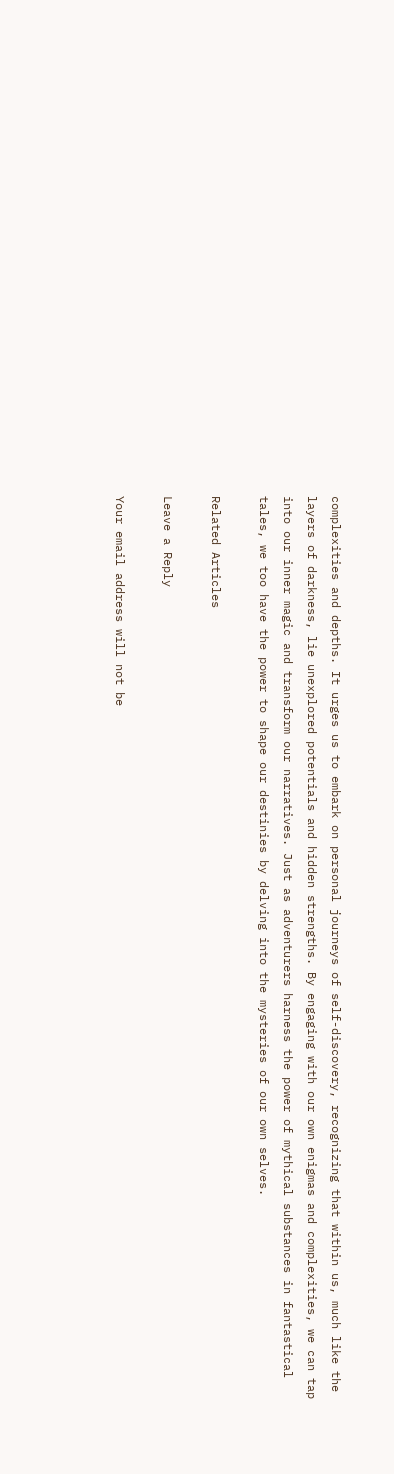complexities and depths. It urges us to embark on personal journeys of self-discovery, recognizing that within us, much like the layers of darkness, lie unexplored potentials and hidden strengths. By engaging with our own enigmas and complexities, we can tap into our inner magic and transform our narratives. Just as adventurers harness the power of mythical substances in fantastical tales, we too have the power to shape our destinies by delving into the mysteries of our own selves.

Related Articles

Leave a Reply

Your email address will not be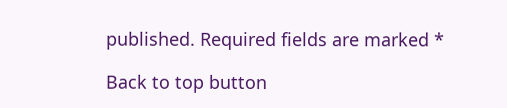published. Required fields are marked *

Back to top button